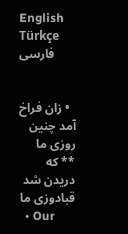English    Türkçe    فارسی


  • زان فراخ آمد چنین روزی ما  ** که دریدن شد قبادوزی ما
  • Our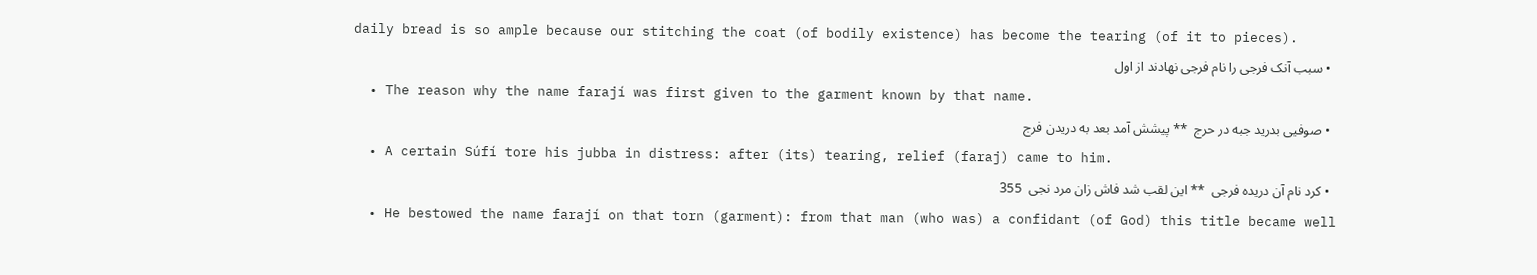daily bread is so ample because our stitching the coat (of bodily existence) has become the tearing (of it to pieces).
  • سبب آنک فرجی را نام فرجی نهادند از اول
  • The reason why the name farají was first given to the garment known by that name.
  • صوفیی بدرید جبه در حرج  ** پیشش آمد بعد به دریدن فرج
  • A certain Súfí tore his jubba in distress: after (its) tearing, relief (faraj) came to him.
  • کرد نام آن دریده فرجی  ** این لقب شد فاش زان مرد نجی  355
  • He bestowed the name farají on that torn (garment): from that man (who was) a confidant (of God) this title became well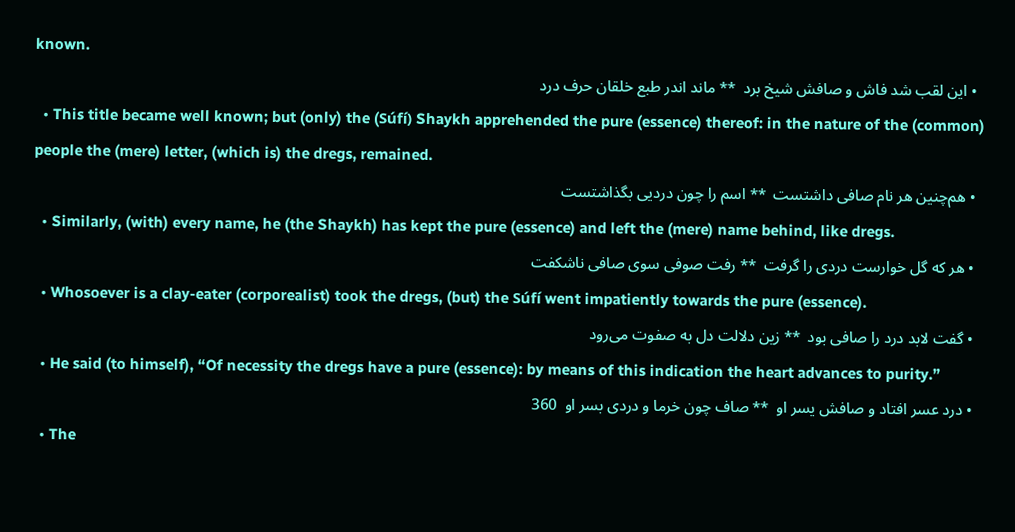known.
  • این لقب شد فاش و صافش شیخ برد  ** ماند اندر طبع خلقان حرف درد
  • This title became well known; but (only) the (Súfí) Shaykh apprehended the pure (essence) thereof: in the nature of the (common) people the (mere) letter, (which is) the dregs, remained.
  • هم‌چنین هر نام صافی داشتست  ** اسم را چون دردیی بگذاشتست
  • Similarly, (with) every name, he (the Shaykh) has kept the pure (essence) and left the (mere) name behind, like dregs.
  • هر که گل خوارست دردی را گرفت  ** رفت صوفی سوی صافی ناشکفت
  • Whosoever is a clay-eater (corporealist) took the dregs, (but) the Súfí went impatiently towards the pure (essence).
  • گفت لابد درد را صافی بود  ** زین دلالت دل به صفوت می‌رود
  • He said (to himself), “Of necessity the dregs have a pure (essence): by means of this indication the heart advances to purity.”
  • درد عسر افتاد و صافش یسر او  ** صاف چون خرما و دردی بسر او  360
  • The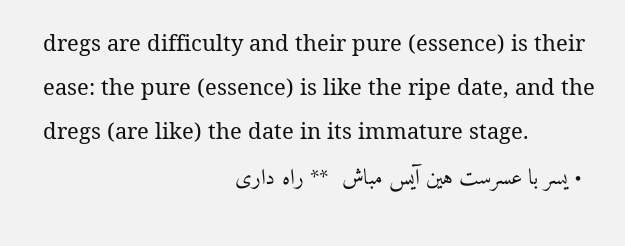dregs are difficulty and their pure (essence) is their ease: the pure (essence) is like the ripe date, and the dregs (are like) the date in its immature stage.
  • یسر با عسرست هین آیس مباش  ** راه داری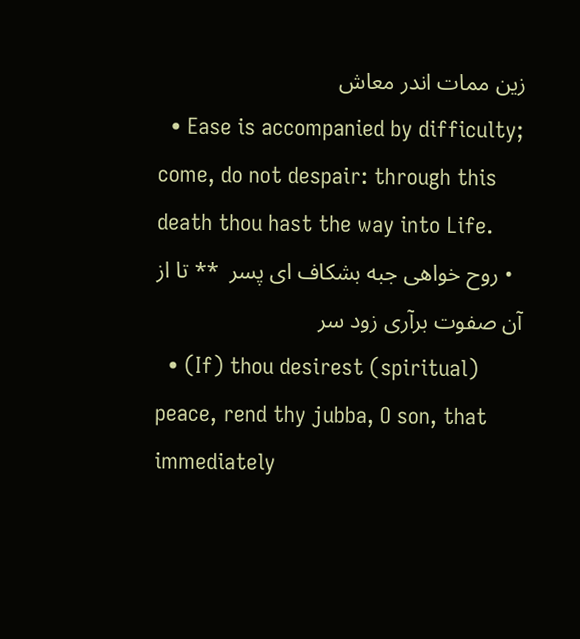زین ممات اندر معاش
  • Ease is accompanied by difficulty; come, do not despair: through this death thou hast the way into Life.
  • روح خواهی جبه بشکاف ای پسر  ** تا از آن صفوت برآری زود سر
  • (If) thou desirest (spiritual) peace, rend thy jubba, O son, that immediately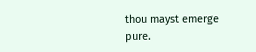thou mayst emerge pure.